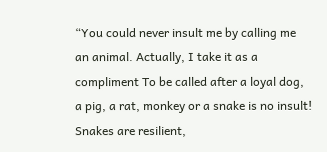“You could never insult me by calling me an animal. Actually, I take it as a compliment To be called after a loyal dog, a pig, a rat, monkey or a snake is no insult! Snakes are resilient,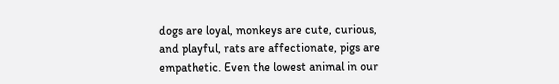dogs are loyal, monkeys are cute, curious, and playful, rats are affectionate, pigs are empathetic. Even the lowest animal in our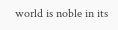world is noble in its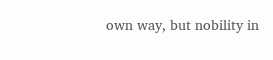own way, but nobility in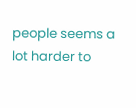people seems a lot harder to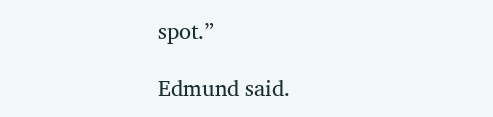spot.”

Edmund said.